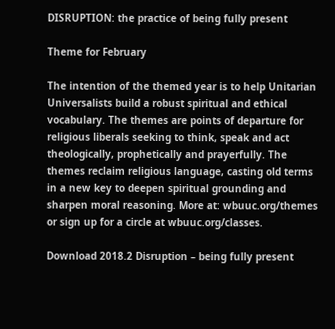DISRUPTION: the practice of being fully present

Theme for February

The intention of the themed year is to help Unitarian Universalists build a robust spiritual and ethical vocabulary. The themes are points of departure for religious liberals seeking to think, speak and act theologically, prophetically and prayerfully. The themes reclaim religious language, casting old terms in a new key to deepen spiritual grounding and sharpen moral reasoning. More at: wbuuc.org/themes or sign up for a circle at wbuuc.org/classes.

Download 2018.2 Disruption – being fully present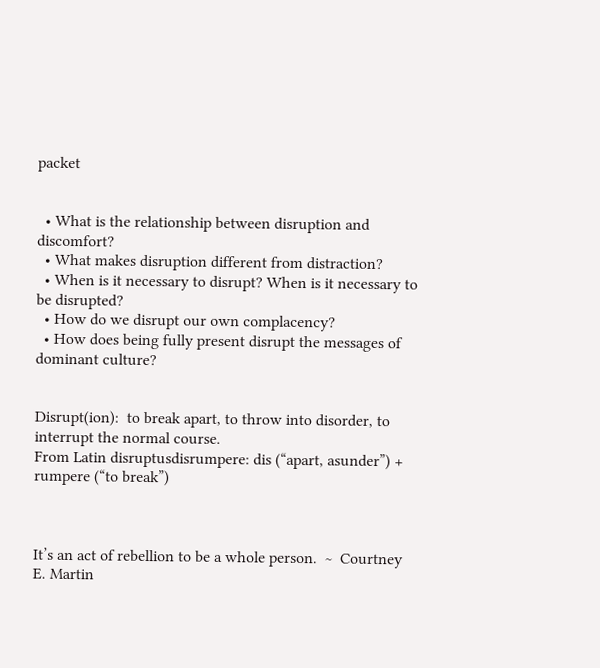packet


  • What is the relationship between disruption and discomfort?
  • What makes disruption different from distraction?
  • When is it necessary to disrupt? When is it necessary to be disrupted?
  • How do we disrupt our own complacency?
  • How does being fully present disrupt the messages of dominant culture?


Disrupt(ion):  to break apart, to throw into disorder, to interrupt the normal course.
From Latin disruptusdisrumpere: dis (“apart, asunder”) + rumpere (“to break”)



It’s an act of rebellion to be a whole person.  ~  Courtney E. Martin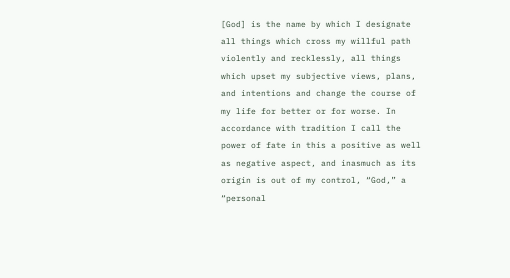[God] is the name by which I designate all things which cross my willful path violently and recklessly, all things which upset my subjective views, plans, and intentions and change the course of my life for better or for worse. In accordance with tradition I call the power of fate in this a positive as well as negative aspect, and inasmuch as its origin is out of my control, “God,” a “personal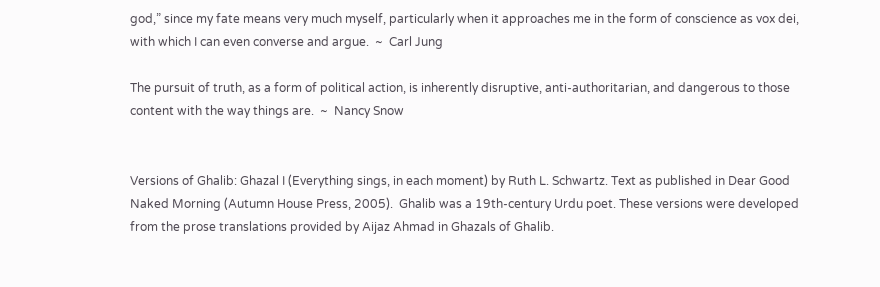god,” since my fate means very much myself, particularly when it approaches me in the form of conscience as vox dei, with which I can even converse and argue.  ~  Carl Jung

The pursuit of truth, as a form of political action, is inherently disruptive, anti-authoritarian, and dangerous to those content with the way things are.  ~  Nancy Snow


Versions of Ghalib: Ghazal I (Everything sings, in each moment) by Ruth L. Schwartz. Text as published in Dear Good Naked Morning (Autumn House Press, 2005).  Ghalib was a 19th-century Urdu poet. These versions were developed from the prose translations provided by Aijaz Ahmad in Ghazals of Ghalib.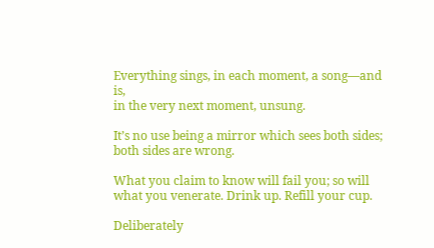Everything sings, in each moment, a song—and is,
in the very next moment, unsung.

It’s no use being a mirror which sees both sides;
both sides are wrong.

What you claim to know will fail you; so will
what you venerate. Drink up. Refill your cup.

Deliberately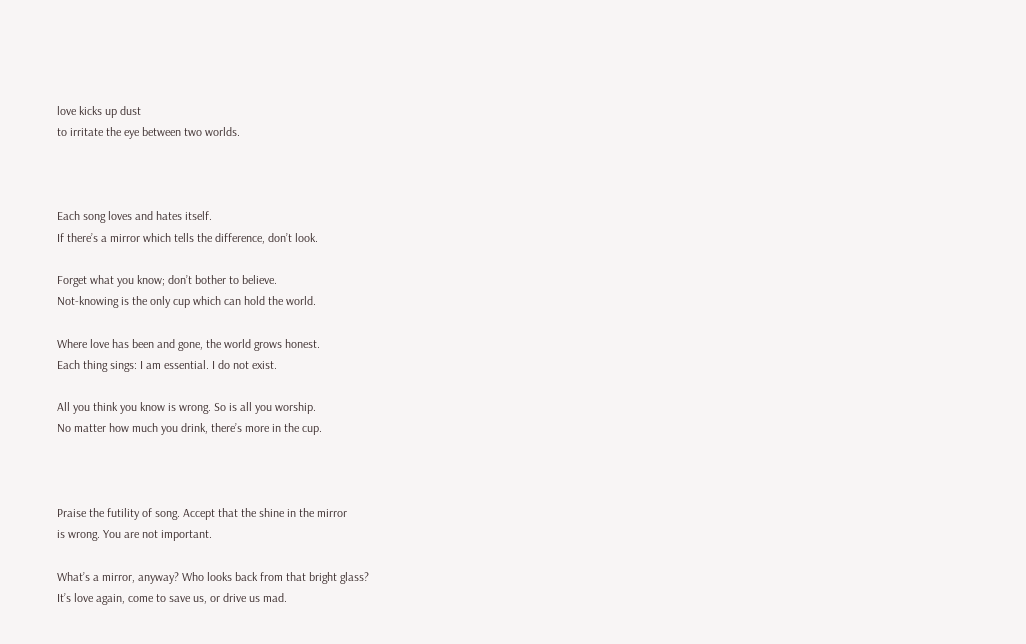love kicks up dust
to irritate the eye between two worlds.



Each song loves and hates itself.
If there’s a mirror which tells the difference, don’t look.

Forget what you know; don’t bother to believe.
Not-knowing is the only cup which can hold the world.

Where love has been and gone, the world grows honest.
Each thing sings: I am essential. I do not exist.

All you think you know is wrong. So is all you worship.
No matter how much you drink, there’s more in the cup.



Praise the futility of song. Accept that the shine in the mirror
is wrong. You are not important.

What’s a mirror, anyway? Who looks back from that bright glass?
It’s love again, come to save us, or drive us mad.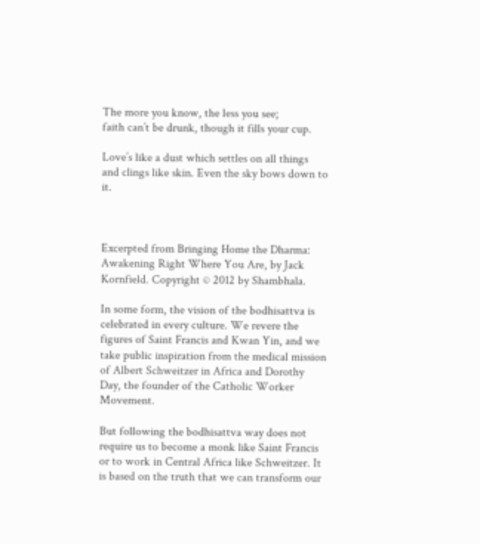The more you know, the less you see;
faith can’t be drunk, though it fills your cup.

Love’s like a dust which settles on all things
and clings like skin. Even the sky bows down to it.



Excerpted from Bringing Home the Dharma: Awakening Right Where You Are, by Jack Kornfield. Copyright © 2012 by Shambhala.

In some form, the vision of the bodhisattva is celebrated in every culture. We revere the figures of Saint Francis and Kwan Yin, and we take public inspiration from the medical mission of Albert Schweitzer in Africa and Dorothy Day, the founder of the Catholic Worker Movement.

But following the bodhisattva way does not require us to become a monk like Saint Francis or to work in Central Africa like Schweitzer. It is based on the truth that we can transform our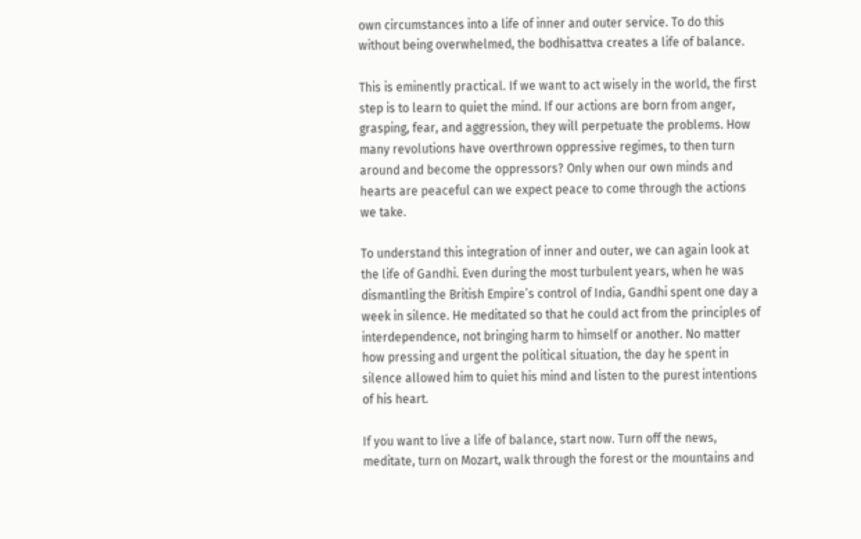own circumstances into a life of inner and outer service. To do this without being overwhelmed, the bodhisattva creates a life of balance.

This is eminently practical. If we want to act wisely in the world, the first step is to learn to quiet the mind. If our actions are born from anger, grasping, fear, and aggression, they will perpetuate the problems. How many revolutions have overthrown oppressive regimes, to then turn around and become the oppressors? Only when our own minds and hearts are peaceful can we expect peace to come through the actions we take.

To understand this integration of inner and outer, we can again look at the life of Gandhi. Even during the most turbulent years, when he was dismantling the British Empire’s control of India, Gandhi spent one day a week in silence. He meditated so that he could act from the principles of interdependence, not bringing harm to himself or another. No matter how pressing and urgent the political situation, the day he spent in silence allowed him to quiet his mind and listen to the purest intentions of his heart.

If you want to live a life of balance, start now. Turn off the news, meditate, turn on Mozart, walk through the forest or the mountains and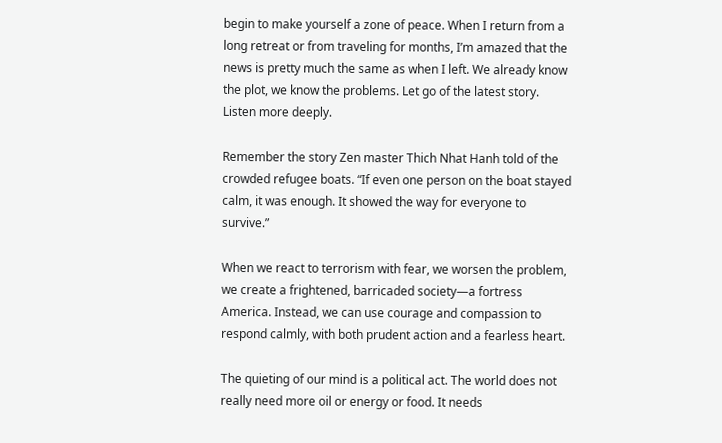begin to make yourself a zone of peace. When I return from a long retreat or from traveling for months, I’m amazed that the news is pretty much the same as when I left. We already know the plot, we know the problems. Let go of the latest story. Listen more deeply.

Remember the story Zen master Thich Nhat Hanh told of the crowded refugee boats. “If even one person on the boat stayed calm, it was enough. It showed the way for everyone to survive.”

When we react to terrorism with fear, we worsen the problem, we create a frightened, barricaded society—a fortress America. Instead, we can use courage and compassion to respond calmly, with both prudent action and a fearless heart.

The quieting of our mind is a political act. The world does not really need more oil or energy or food. It needs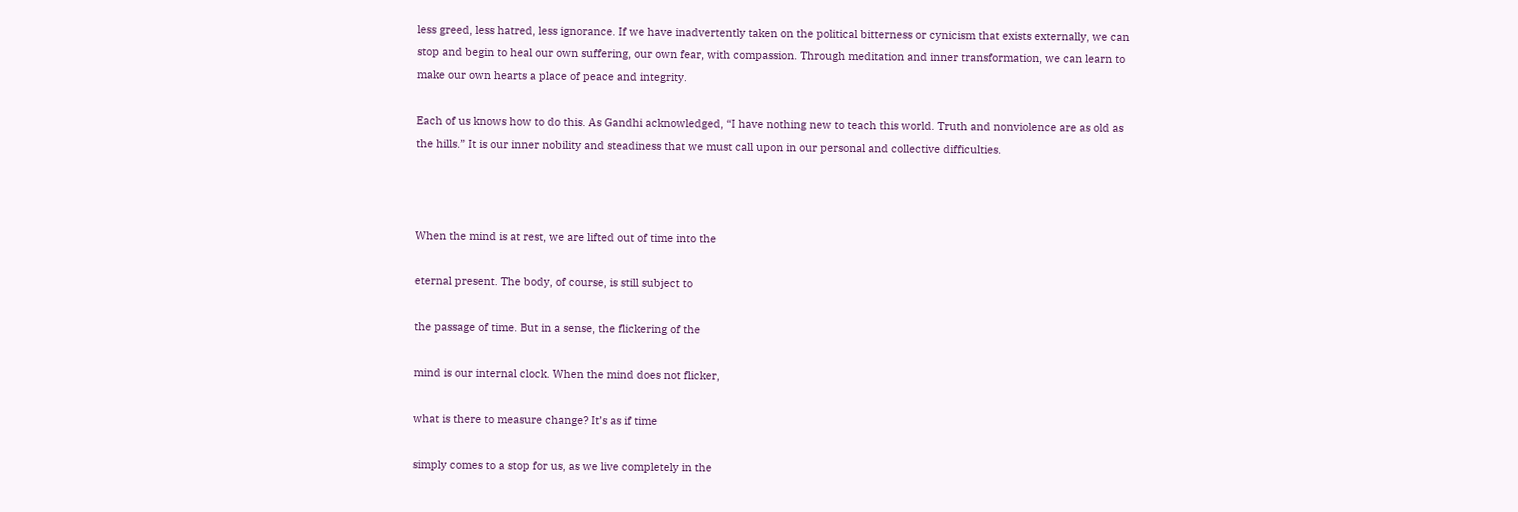less greed, less hatred, less ignorance. If we have inadvertently taken on the political bitterness or cynicism that exists externally, we can stop and begin to heal our own suffering, our own fear, with compassion. Through meditation and inner transformation, we can learn to make our own hearts a place of peace and integrity.

Each of us knows how to do this. As Gandhi acknowledged, “I have nothing new to teach this world. Truth and nonviolence are as old as the hills.” It is our inner nobility and steadiness that we must call upon in our personal and collective difficulties.



When the mind is at rest, we are lifted out of time into the

eternal present. The body, of course, is still subject to

the passage of time. But in a sense, the flickering of the

mind is our internal clock. When the mind does not flicker,

what is there to measure change? It’s as if time

simply comes to a stop for us, as we live completely in the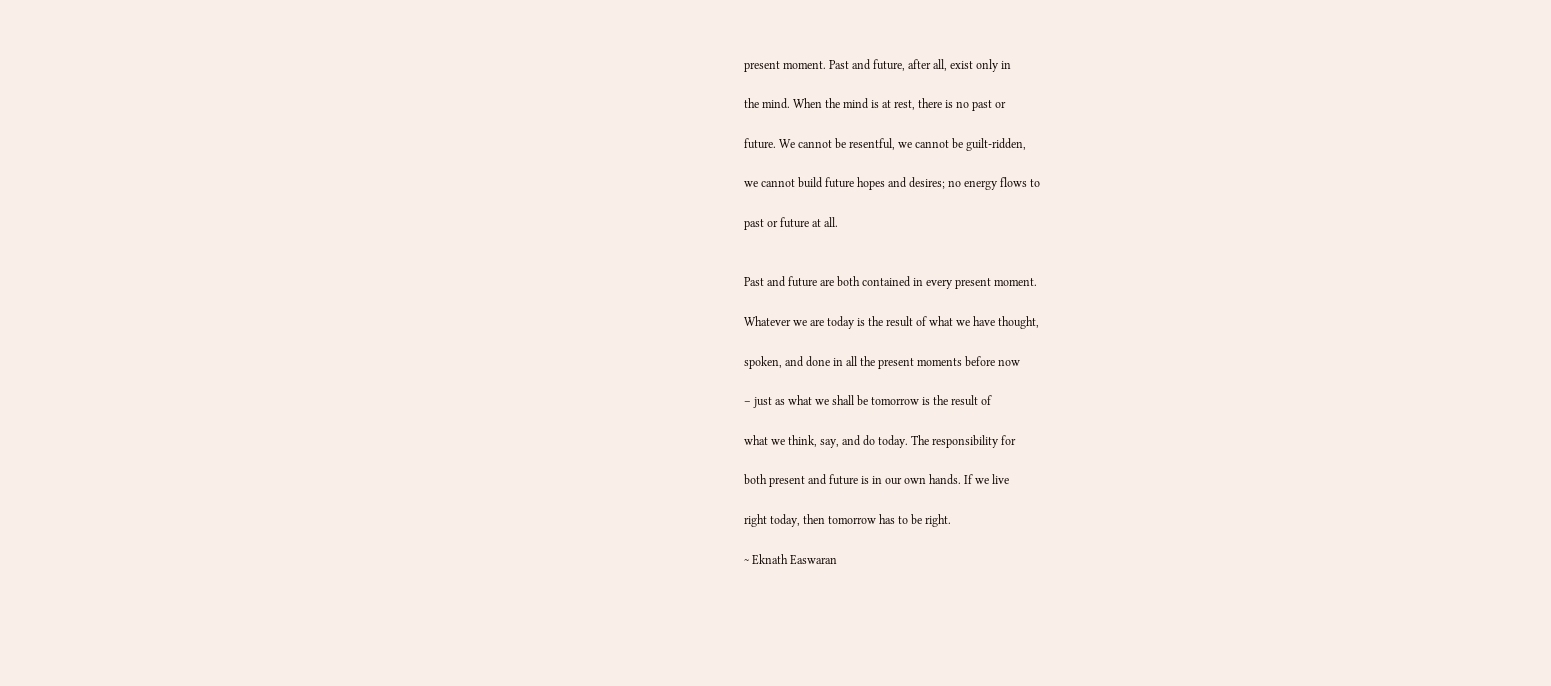present moment. Past and future, after all, exist only in

the mind. When the mind is at rest, there is no past or

future. We cannot be resentful, we cannot be guilt-ridden,

we cannot build future hopes and desires; no energy flows to

past or future at all.


Past and future are both contained in every present moment.

Whatever we are today is the result of what we have thought,

spoken, and done in all the present moments before now

– just as what we shall be tomorrow is the result of

what we think, say, and do today. The responsibility for

both present and future is in our own hands. If we live

right today, then tomorrow has to be right.

~ Eknath Easwaran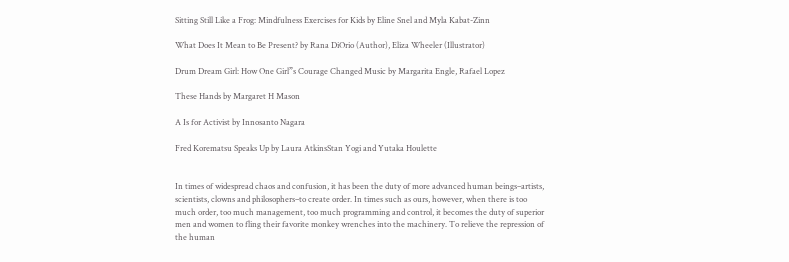Sitting Still Like a Frog: Mindfulness Exercises for Kids by Eline Snel and Myla Kabat-Zinn

What Does It Mean to Be Present? by Rana DiOrio (Author), Eliza Wheeler (Illustrator)

Drum Dream Girl: How One Girl”s Courage Changed Music by Margarita Engle, Rafael Lopez

These Hands by Margaret H Mason

A Is for Activist by Innosanto Nagara

Fred Korematsu Speaks Up by Laura AtkinsStan Yogi and Yutaka Houlette


In times of widespread chaos and confusion, it has been the duty of more advanced human beings–artists, scientists, clowns and philosophers–to create order. In times such as ours, however, when there is too much order, too much management, too much programming and control, it becomes the duty of superior men and women to fling their favorite monkey wrenches into the machinery. To relieve the repression of the human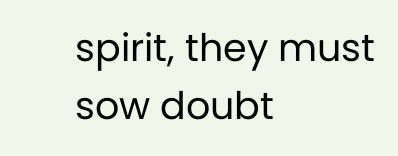spirit, they must sow doubt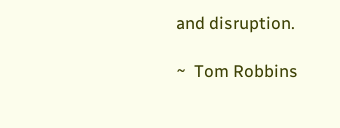and disruption.

~  Tom Robbins